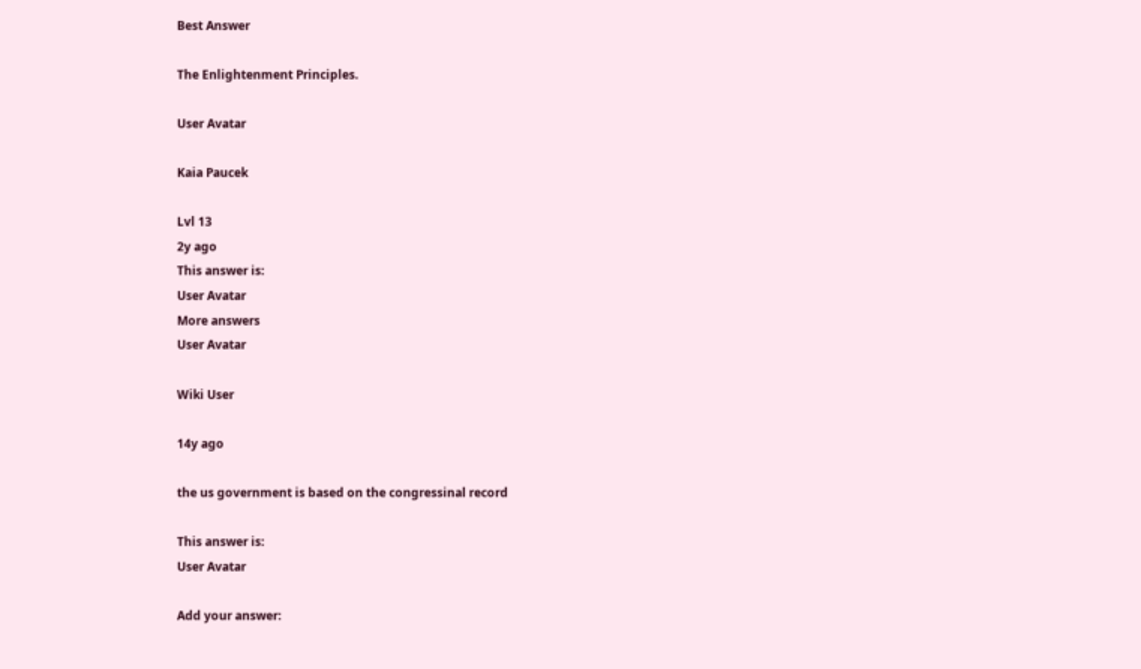Best Answer

The Enlightenment Principles.

User Avatar

Kaia Paucek

Lvl 13
2y ago
This answer is:
User Avatar
More answers
User Avatar

Wiki User

14y ago

the us government is based on the congressinal record

This answer is:
User Avatar

Add your answer: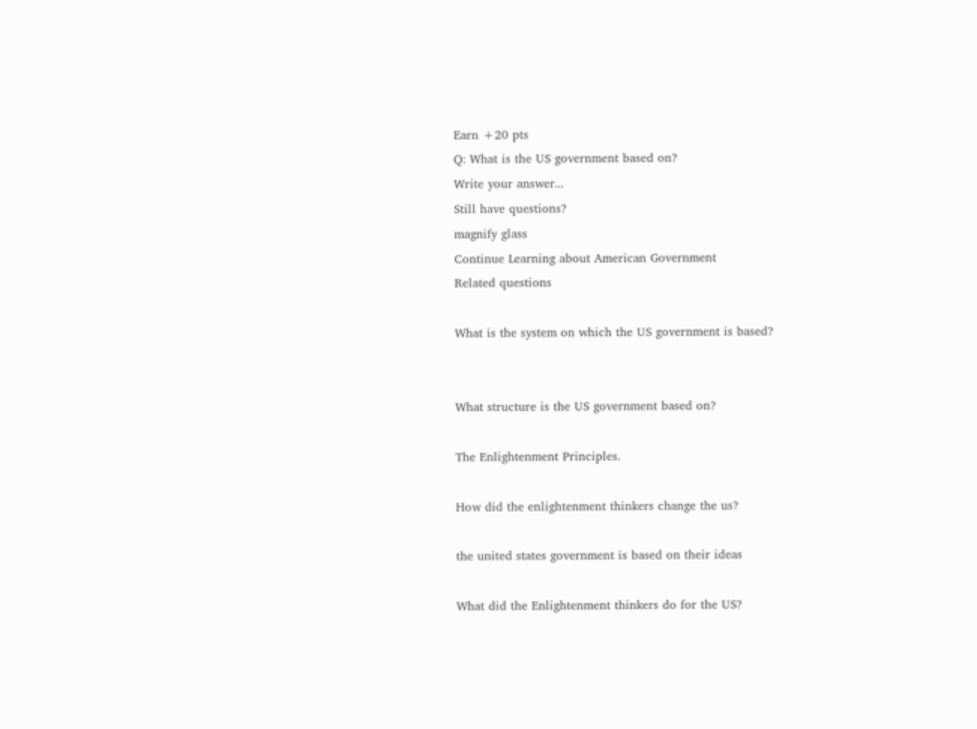Earn +20 pts
Q: What is the US government based on?
Write your answer...
Still have questions?
magnify glass
Continue Learning about American Government
Related questions

What is the system on which the US government is based?


What structure is the US government based on?

The Enlightenment Principles.

How did the enlightenment thinkers change the us?

the united states government is based on their ideas

What did the Enlightenment thinkers do for the US?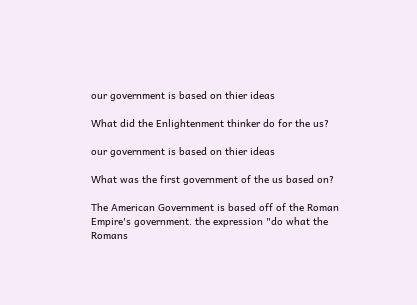our government is based on thier ideas

What did the Enlightenment thinker do for the us?

our government is based on thier ideas

What was the first government of the us based on?

The American Government is based off of the Roman Empire's government. the expression "do what the Romans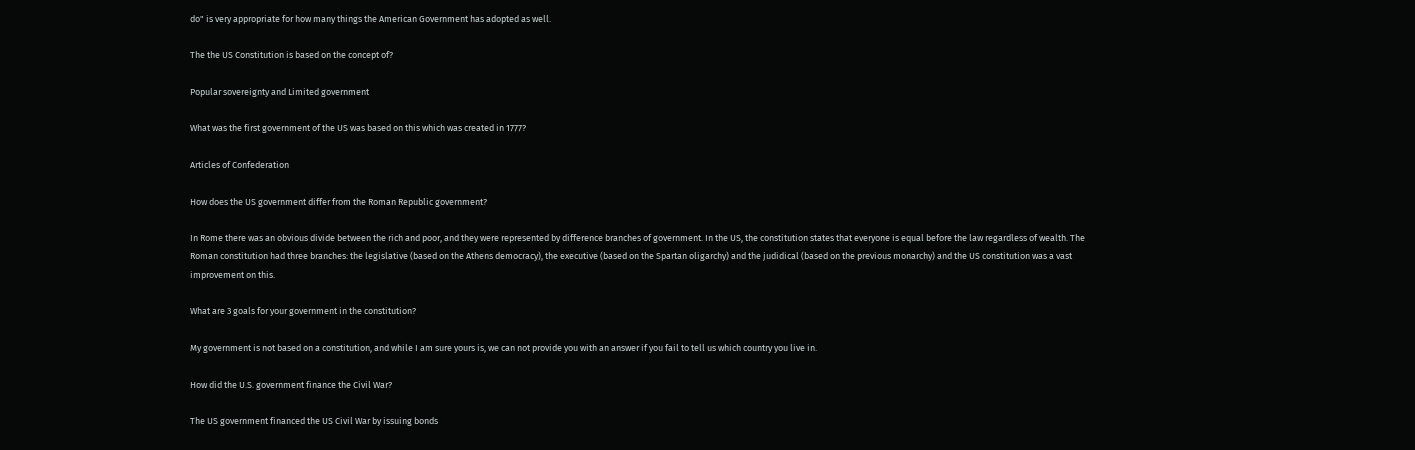do" is very appropriate for how many things the American Government has adopted as well.

The the US Constitution is based on the concept of?

Popular sovereignty and Limited government

What was the first government of the US was based on this which was created in 1777?

Articles of Confederation

How does the US government differ from the Roman Republic government?

In Rome there was an obvious divide between the rich and poor, and they were represented by difference branches of government. In the US, the constitution states that everyone is equal before the law regardless of wealth. The Roman constitution had three branches: the legislative (based on the Athens democracy), the executive (based on the Spartan oligarchy) and the judidical (based on the previous monarchy) and the US constitution was a vast improvement on this.

What are 3 goals for your government in the constitution?

My government is not based on a constitution, and while I am sure yours is, we can not provide you with an answer if you fail to tell us which country you live in.

How did the U.S. government finance the Civil War?

The US government financed the US Civil War by issuing bonds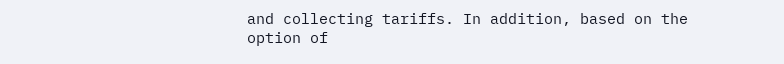and collecting tariffs. In addition, based on the option of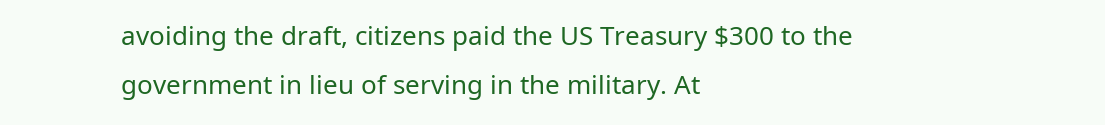avoiding the draft, citizens paid the US Treasury $300 to the government in lieu of serving in the military. At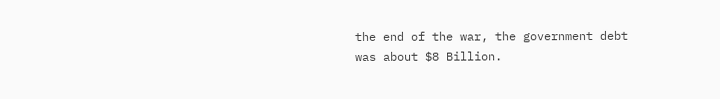the end of the war, the government debt was about $8 Billion.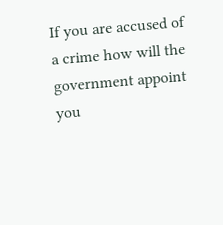If you are accused of a crime how will the government appoint you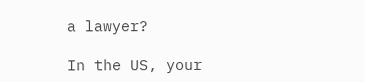a lawyer?

In the US, your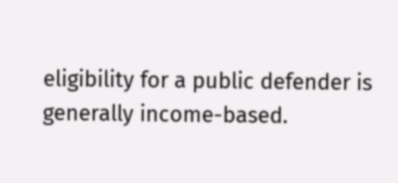eligibility for a public defender is generally income-based.